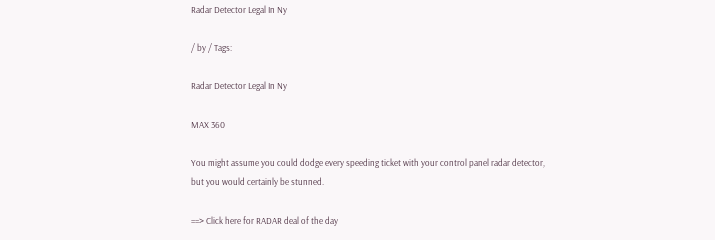Radar Detector Legal In Ny

/ by / Tags:

Radar Detector Legal In Ny

MAX 360

You might assume you could dodge every speeding ticket with your control panel radar detector, but you would certainly be stunned.

==> Click here for RADAR deal of the day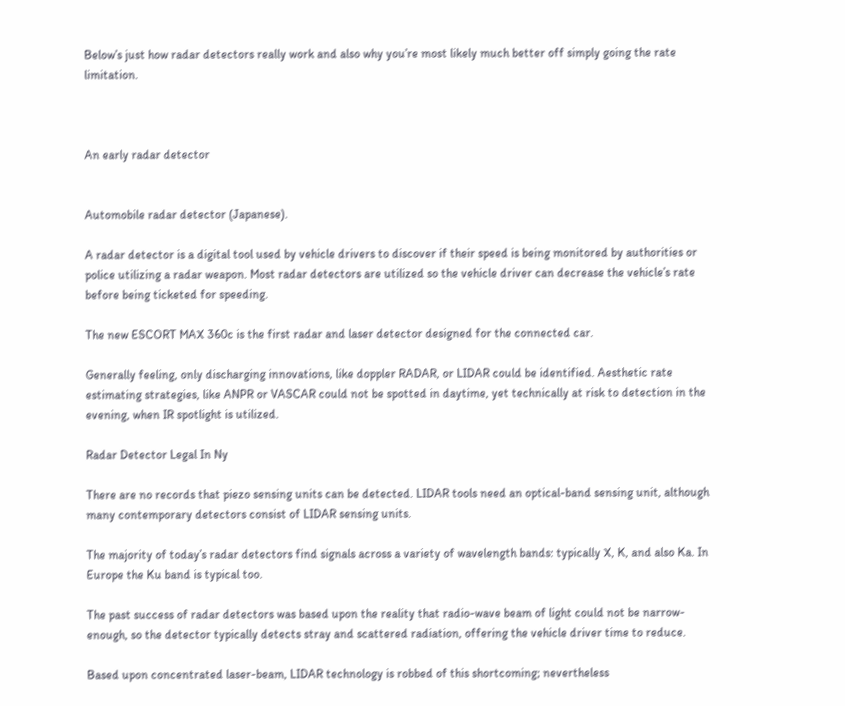Below’s just how radar detectors really work and also why you’re most likely much better off simply going the rate limitation.



An early radar detector


Automobile radar detector (Japanese).

A radar detector is a digital tool used by vehicle drivers to discover if their speed is being monitored by authorities or police utilizing a radar weapon. Most radar detectors are utilized so the vehicle driver can decrease the vehicle’s rate before being ticketed for speeding.

The new ESCORT MAX 360c is the first radar and laser detector designed for the connected car.

Generally feeling, only discharging innovations, like doppler RADAR, or LIDAR could be identified. Aesthetic rate estimating strategies, like ANPR or VASCAR could not be spotted in daytime, yet technically at risk to detection in the evening, when IR spotlight is utilized.

Radar Detector Legal In Ny

There are no records that piezo sensing units can be detected. LIDAR tools need an optical-band sensing unit, although many contemporary detectors consist of LIDAR sensing units.

The majority of today’s radar detectors find signals across a variety of wavelength bands: typically X, K, and also Ka. In Europe the Ku band is typical too.

The past success of radar detectors was based upon the reality that radio-wave beam of light could not be narrow-enough, so the detector typically detects stray and scattered radiation, offering the vehicle driver time to reduce.

Based upon concentrated laser-beam, LIDAR technology is robbed of this shortcoming; nevertheless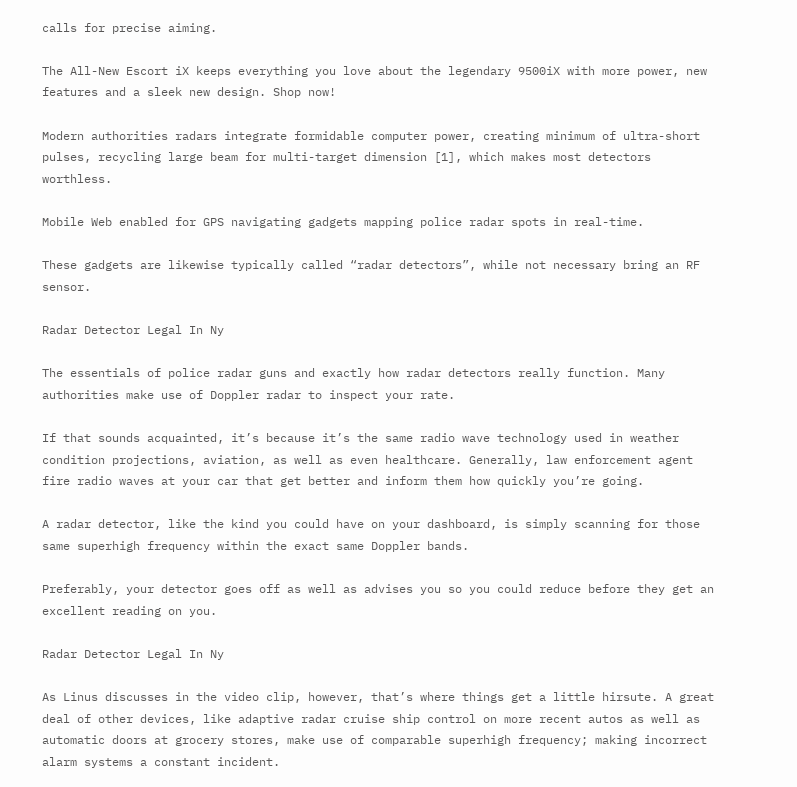calls for precise aiming.

The All-New Escort iX keeps everything you love about the legendary 9500iX with more power, new features and a sleek new design. Shop now!

Modern authorities radars integrate formidable computer power, creating minimum of ultra-short pulses, recycling large beam for multi-target dimension [1], which makes most detectors worthless.

Mobile Web enabled for GPS navigating gadgets mapping police radar spots in real-time.

These gadgets are likewise typically called “radar detectors”, while not necessary bring an RF sensor.

Radar Detector Legal In Ny

The essentials of police radar guns and exactly how radar detectors really function. Many authorities make use of Doppler radar to inspect your rate.

If that sounds acquainted, it’s because it’s the same radio wave technology used in weather condition projections, aviation, as well as even healthcare. Generally, law enforcement agent fire radio waves at your car that get better and inform them how quickly you’re going.

A radar detector, like the kind you could have on your dashboard, is simply scanning for those same superhigh frequency within the exact same Doppler bands.

Preferably, your detector goes off as well as advises you so you could reduce before they get an excellent reading on you.

Radar Detector Legal In Ny

As Linus discusses in the video clip, however, that’s where things get a little hirsute. A great deal of other devices, like adaptive radar cruise ship control on more recent autos as well as automatic doors at grocery stores, make use of comparable superhigh frequency; making incorrect alarm systems a constant incident.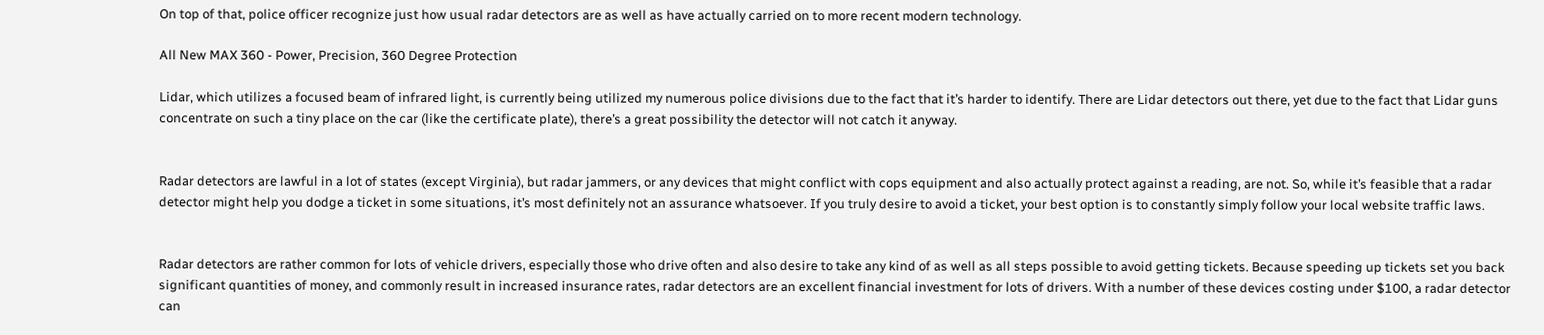On top of that, police officer recognize just how usual radar detectors are as well as have actually carried on to more recent modern technology.

All New MAX 360 - Power, Precision, 360 Degree Protection

Lidar, which utilizes a focused beam of infrared light, is currently being utilized my numerous police divisions due to the fact that it’s harder to identify. There are Lidar detectors out there, yet due to the fact that Lidar guns concentrate on such a tiny place on the car (like the certificate plate), there’s a great possibility the detector will not catch it anyway.


Radar detectors are lawful in a lot of states (except Virginia), but radar jammers, or any devices that might conflict with cops equipment and also actually protect against a reading, are not. So, while it’s feasible that a radar detector might help you dodge a ticket in some situations, it’s most definitely not an assurance whatsoever. If you truly desire to avoid a ticket, your best option is to constantly simply follow your local website traffic laws.


Radar detectors are rather common for lots of vehicle drivers, especially those who drive often and also desire to take any kind of as well as all steps possible to avoid getting tickets. Because speeding up tickets set you back significant quantities of money, and commonly result in increased insurance rates, radar detectors are an excellent financial investment for lots of drivers. With a number of these devices costing under $100, a radar detector can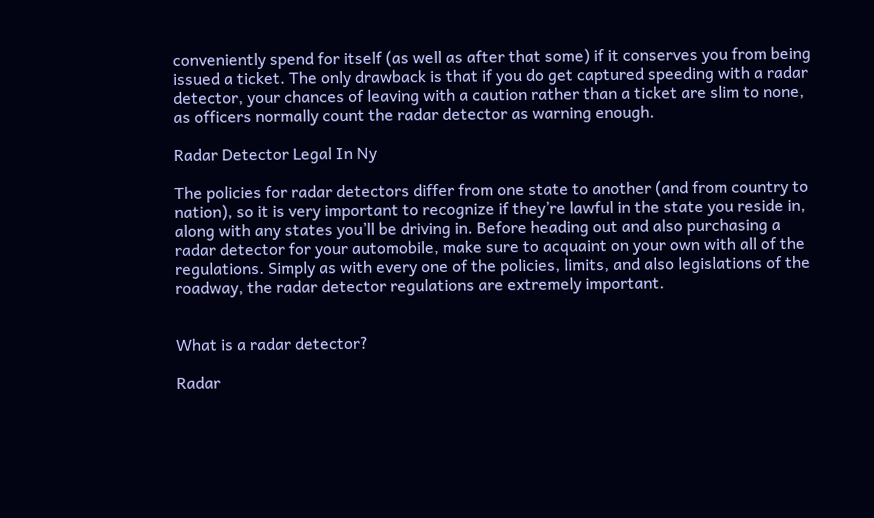conveniently spend for itself (as well as after that some) if it conserves you from being issued a ticket. The only drawback is that if you do get captured speeding with a radar detector, your chances of leaving with a caution rather than a ticket are slim to none, as officers normally count the radar detector as warning enough.

Radar Detector Legal In Ny

The policies for radar detectors differ from one state to another (and from country to nation), so it is very important to recognize if they’re lawful in the state you reside in, along with any states you’ll be driving in. Before heading out and also purchasing a radar detector for your automobile, make sure to acquaint on your own with all of the regulations. Simply as with every one of the policies, limits, and also legislations of the roadway, the radar detector regulations are extremely important.


What is a radar detector?

Radar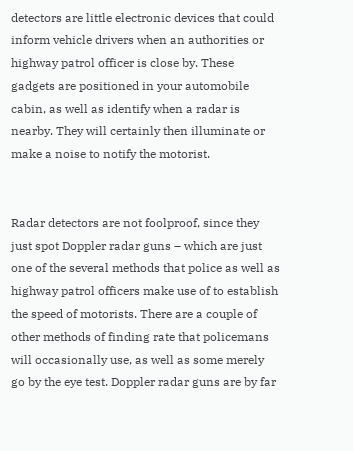detectors are little electronic devices that could inform vehicle drivers when an authorities or highway patrol officer is close by. These gadgets are positioned in your automobile cabin, as well as identify when a radar is nearby. They will certainly then illuminate or make a noise to notify the motorist.


Radar detectors are not foolproof, since they just spot Doppler radar guns – which are just one of the several methods that police as well as highway patrol officers make use of to establish the speed of motorists. There are a couple of other methods of finding rate that policemans will occasionally use, as well as some merely go by the eye test. Doppler radar guns are by far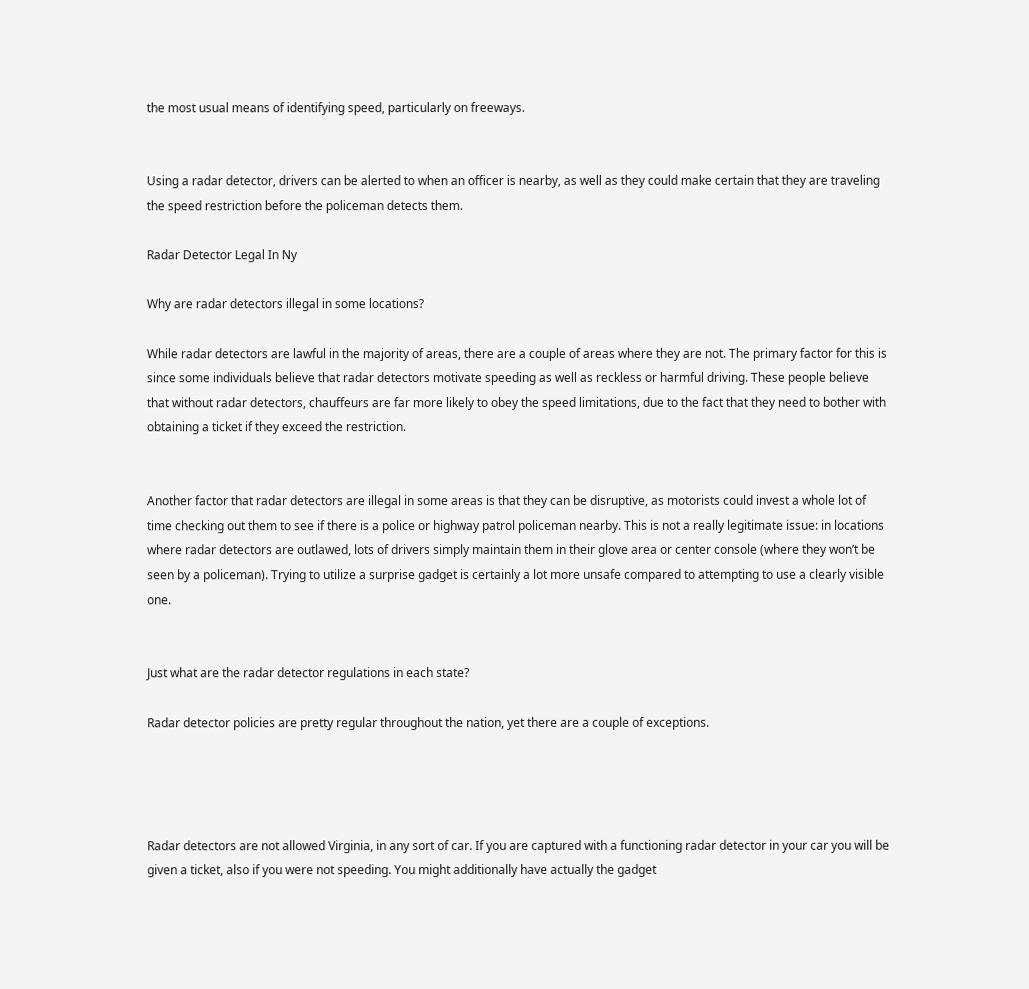the most usual means of identifying speed, particularly on freeways.


Using a radar detector, drivers can be alerted to when an officer is nearby, as well as they could make certain that they are traveling the speed restriction before the policeman detects them.

Radar Detector Legal In Ny

Why are radar detectors illegal in some locations?

While radar detectors are lawful in the majority of areas, there are a couple of areas where they are not. The primary factor for this is since some individuals believe that radar detectors motivate speeding as well as reckless or harmful driving. These people believe that without radar detectors, chauffeurs are far more likely to obey the speed limitations, due to the fact that they need to bother with obtaining a ticket if they exceed the restriction.


Another factor that radar detectors are illegal in some areas is that they can be disruptive, as motorists could invest a whole lot of time checking out them to see if there is a police or highway patrol policeman nearby. This is not a really legitimate issue: in locations where radar detectors are outlawed, lots of drivers simply maintain them in their glove area or center console (where they won’t be seen by a policeman). Trying to utilize a surprise gadget is certainly a lot more unsafe compared to attempting to use a clearly visible one.


Just what are the radar detector regulations in each state?

Radar detector policies are pretty regular throughout the nation, yet there are a couple of exceptions.




Radar detectors are not allowed Virginia, in any sort of car. If you are captured with a functioning radar detector in your car you will be given a ticket, also if you were not speeding. You might additionally have actually the gadget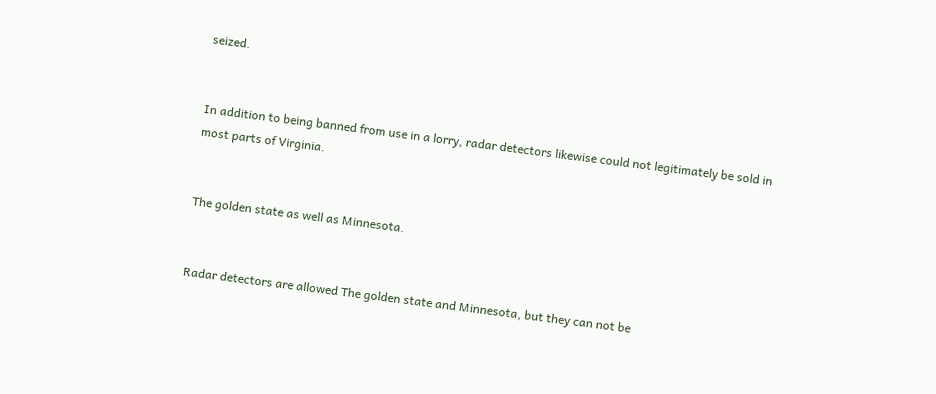seized.


In addition to being banned from use in a lorry, radar detectors likewise could not legitimately be sold in most parts of Virginia.


The golden state as well as Minnesota.


Radar detectors are allowed The golden state and Minnesota, but they can not be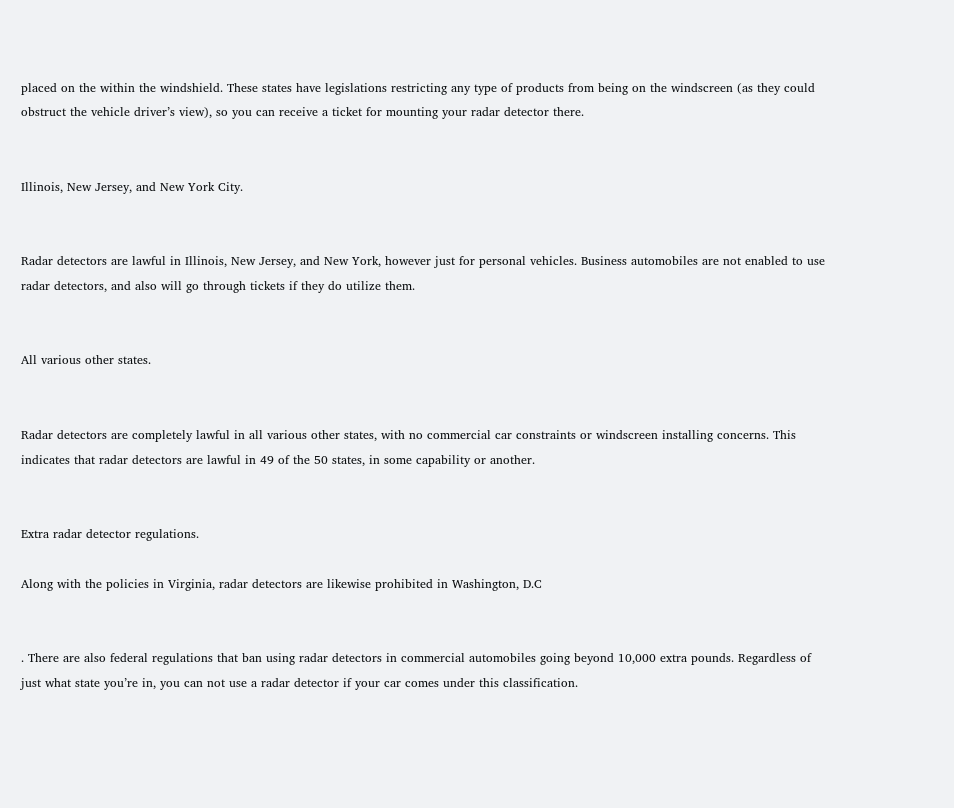placed on the within the windshield. These states have legislations restricting any type of products from being on the windscreen (as they could obstruct the vehicle driver’s view), so you can receive a ticket for mounting your radar detector there.


Illinois, New Jersey, and New York City.


Radar detectors are lawful in Illinois, New Jersey, and New York, however just for personal vehicles. Business automobiles are not enabled to use radar detectors, and also will go through tickets if they do utilize them.


All various other states.


Radar detectors are completely lawful in all various other states, with no commercial car constraints or windscreen installing concerns. This indicates that radar detectors are lawful in 49 of the 50 states, in some capability or another.


Extra radar detector regulations.

Along with the policies in Virginia, radar detectors are likewise prohibited in Washington, D.C


. There are also federal regulations that ban using radar detectors in commercial automobiles going beyond 10,000 extra pounds. Regardless of just what state you’re in, you can not use a radar detector if your car comes under this classification.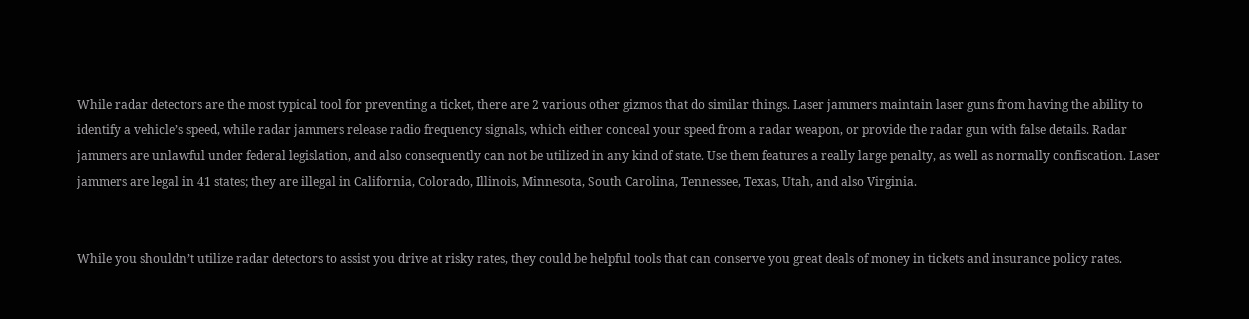While radar detectors are the most typical tool for preventing a ticket, there are 2 various other gizmos that do similar things. Laser jammers maintain laser guns from having the ability to identify a vehicle’s speed, while radar jammers release radio frequency signals, which either conceal your speed from a radar weapon, or provide the radar gun with false details. Radar jammers are unlawful under federal legislation, and also consequently can not be utilized in any kind of state. Use them features a really large penalty, as well as normally confiscation. Laser jammers are legal in 41 states; they are illegal in California, Colorado, Illinois, Minnesota, South Carolina, Tennessee, Texas, Utah, and also Virginia.


While you shouldn’t utilize radar detectors to assist you drive at risky rates, they could be helpful tools that can conserve you great deals of money in tickets and insurance policy rates.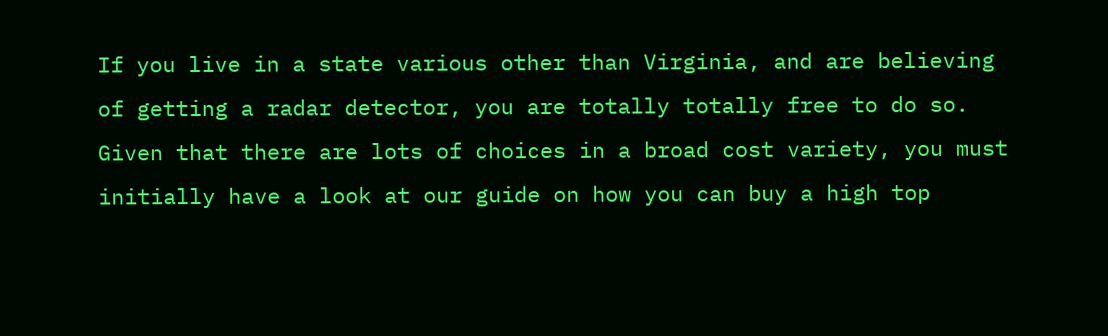If you live in a state various other than Virginia, and are believing of getting a radar detector, you are totally totally free to do so. Given that there are lots of choices in a broad cost variety, you must initially have a look at our guide on how you can buy a high top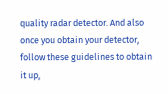quality radar detector. And also once you obtain your detector, follow these guidelines to obtain it up,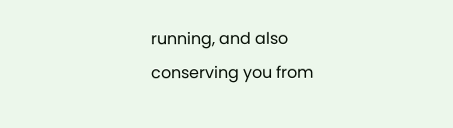running, and also conserving you from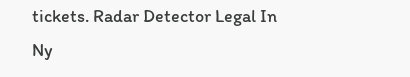tickets. Radar Detector Legal In Ny